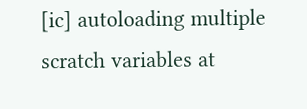[ic] autoloading multiple scratch variables at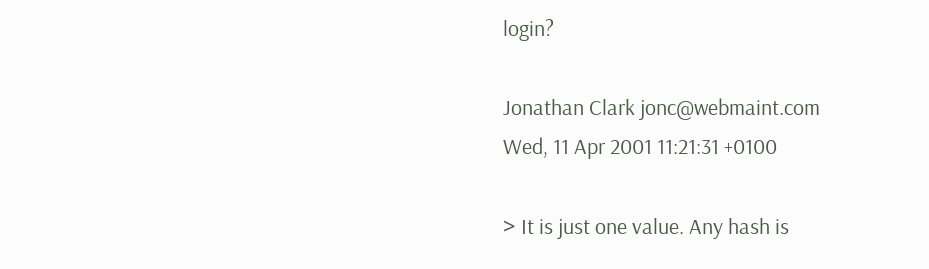login?

Jonathan Clark jonc@webmaint.com
Wed, 11 Apr 2001 11:21:31 +0100

> It is just one value. Any hash is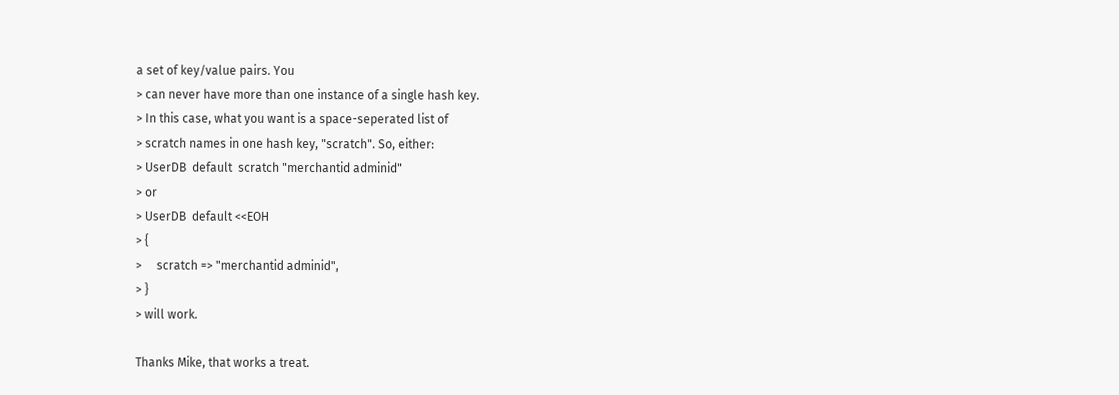a set of key/value pairs. You
> can never have more than one instance of a single hash key.
> In this case, what you want is a space-seperated list of
> scratch names in one hash key, "scratch". So, either:
> UserDB  default  scratch "merchantid adminid"
> or
> UserDB  default <<EOH
> {
>     scratch => "merchantid adminid",
> }
> will work.

Thanks Mike, that works a treat.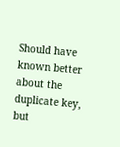Should have known better about the duplicate key, but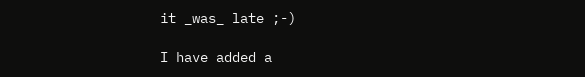it _was_ late ;-)

I have added a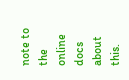note to the online docs about this.